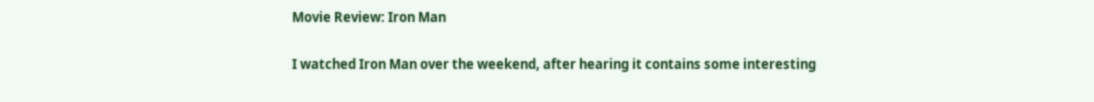Movie Review: Iron Man

I watched Iron Man over the weekend, after hearing it contains some interesting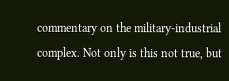commentary on the military-industrial complex. Not only is this not true, but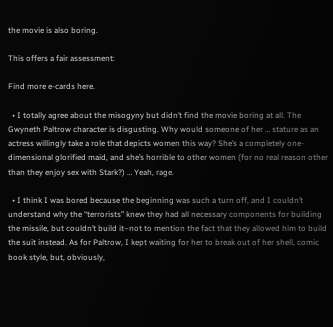the movie is also boring.

This offers a fair assessment:

Find more e-cards here.

  • I totally agree about the misogyny but didn’t find the movie boring at all. The Gwyneth Paltrow character is disgusting. Why would someone of her … stature as an actress willingly take a role that depicts women this way? She’s a completely one-dimensional glorified maid, and she’s horrible to other women (for no real reason other than they enjoy sex with Stark?) … Yeah, rage.

  • I think I was bored because the beginning was such a turn off, and I couldn’t understand why the “terrorists” knew they had all necessary components for building the missile, but couldn’t build it–not to mention the fact that they allowed him to build the suit instead. As for Paltrow, I kept waiting for her to break out of her shell, comic book style, but, obviously,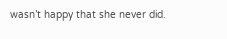wasn’t happy that she never did.